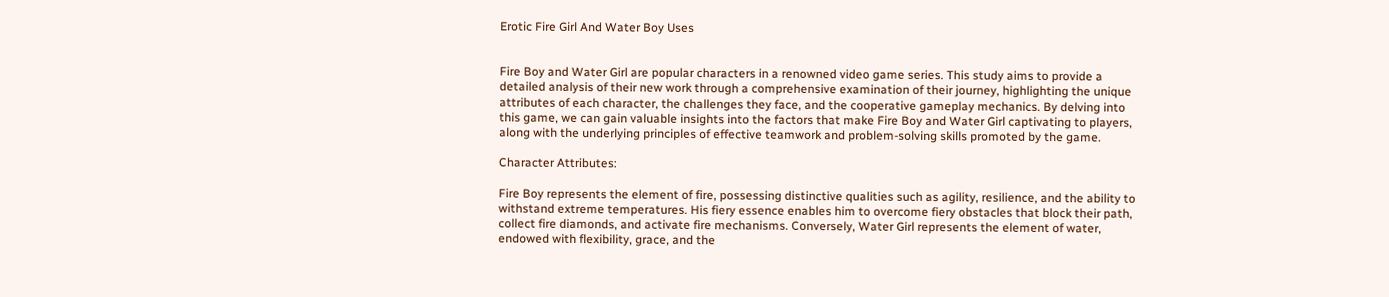Erotic Fire Girl And Water Boy Uses


Fire Boy and Water Girl are popular characters in a renowned video game series. This study aims to provide a detailed analysis of their new work through a comprehensive examination of their journey, highlighting the unique attributes of each character, the challenges they face, and the cooperative gameplay mechanics. By delving into this game, we can gain valuable insights into the factors that make Fire Boy and Water Girl captivating to players, along with the underlying principles of effective teamwork and problem-solving skills promoted by the game.

Character Attributes:

Fire Boy represents the element of fire, possessing distinctive qualities such as agility, resilience, and the ability to withstand extreme temperatures. His fiery essence enables him to overcome fiery obstacles that block their path, collect fire diamonds, and activate fire mechanisms. Conversely, Water Girl represents the element of water, endowed with flexibility, grace, and the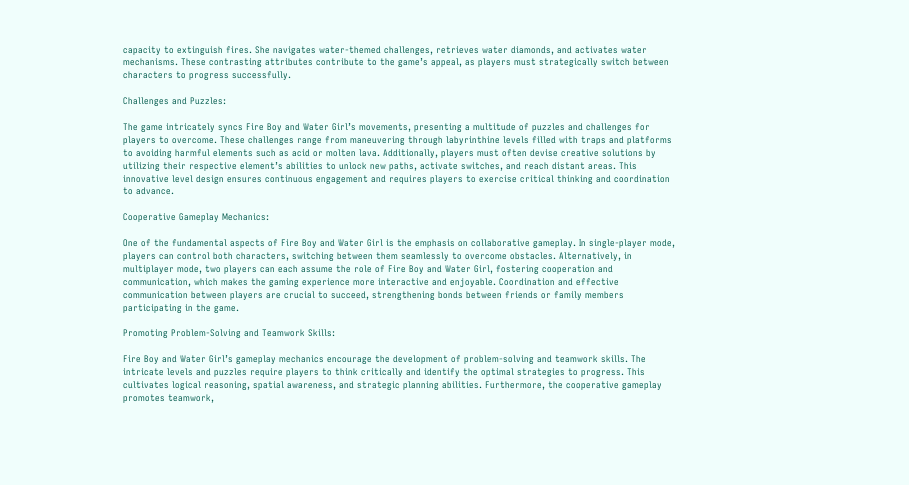capacity to extinguish fires. She navigates water-themed challenges, retrieves water diamonds, and activates water mechanisms. These contrasting attributes contribute to the game’s appeal, as players must strategically switch between characters to progress successfully.

Challenges and Puzzles:

The game intricately syncs Fire Boy and Water Girl’s movements, presenting a multitude of puzzles and challenges for players to overcome. These challenges range from maneuvering through labyrinthine levels filled with traps and platforms to avoiding harmful elements such as acid or molten lava. Additionally, players must often devise creative solutions by utilizing their respective element’s abilities to unlock new paths, activate switches, and reach distant areas. This innovative level design ensures continuous engagement and requires players to exercise critical thinking and coordination to advance.

Cooperative Gameplay Mechanics:

One of the fundamental aspects of Fire Boy and Water Girl is the emphasis on collaborative gameplay. In single-player mode, players can control both characters, switching between them seamlessly to overcome obstacles. Alternatively, in multiplayer mode, two players can each assume the role of Fire Boy and Water Girl, fostering cooperation and communication, which makes the gaming experience more interactive and enjoyable. Coordination and effective communication between players are crucial to succeed, strengthening bonds between friends or family members participating in the game.

Promoting Problem-Solving and Teamwork Skills:

Fire Boy and Water Girl’s gameplay mechanics encourage the development of problem-solving and teamwork skills. The intricate levels and puzzles require players to think critically and identify the optimal strategies to progress. This cultivates logical reasoning, spatial awareness, and strategic planning abilities. Furthermore, the cooperative gameplay promotes teamwork,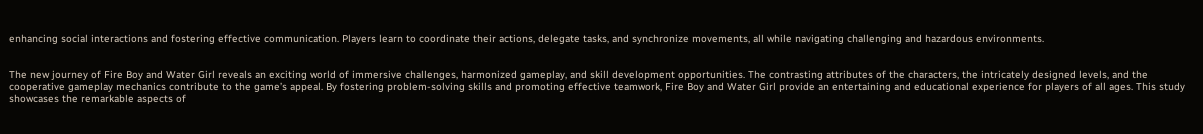enhancing social interactions and fostering effective communication. Players learn to coordinate their actions, delegate tasks, and synchronize movements, all while navigating challenging and hazardous environments.


The new journey of Fire Boy and Water Girl reveals an exciting world of immersive challenges, harmonized gameplay, and skill development opportunities. The contrasting attributes of the characters, the intricately designed levels, and the cooperative gameplay mechanics contribute to the game’s appeal. By fostering problem-solving skills and promoting effective teamwork, Fire Boy and Water Girl provide an entertaining and educational experience for players of all ages. This study showcases the remarkable aspects of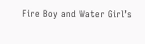Fire Boy and Water Girl’s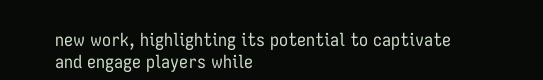new work, highlighting its potential to captivate and engage players while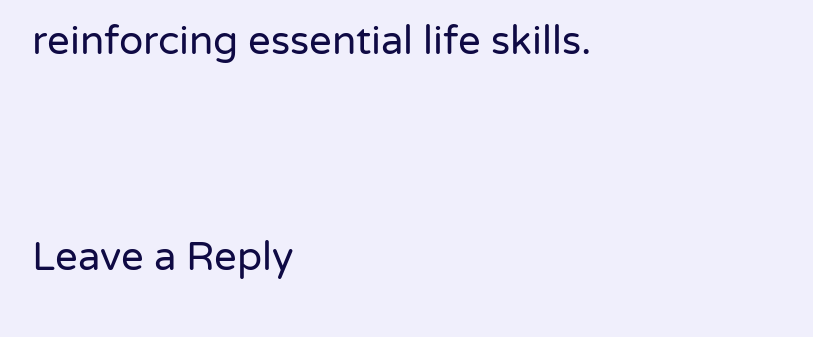reinforcing essential life skills.


Leave a Reply